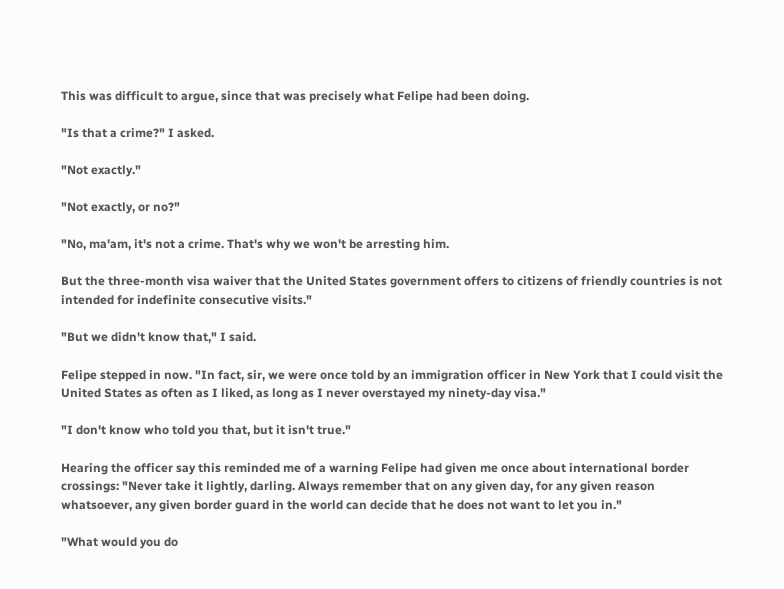This was difficult to argue, since that was precisely what Felipe had been doing.

"Is that a crime?" I asked.

"Not exactly."

"Not exactly, or no?"

"No, ma'am, it's not a crime. That's why we won't be arresting him.

But the three-month visa waiver that the United States government offers to citizens of friendly countries is not intended for indefinite consecutive visits."

"But we didn't know that," I said.

Felipe stepped in now. "In fact, sir, we were once told by an immigration officer in New York that I could visit the United States as often as I liked, as long as I never overstayed my ninety-day visa."

"I don't know who told you that, but it isn't true."

Hearing the officer say this reminded me of a warning Felipe had given me once about international border crossings: "Never take it lightly, darling. Always remember that on any given day, for any given reason whatsoever, any given border guard in the world can decide that he does not want to let you in."

"What would you do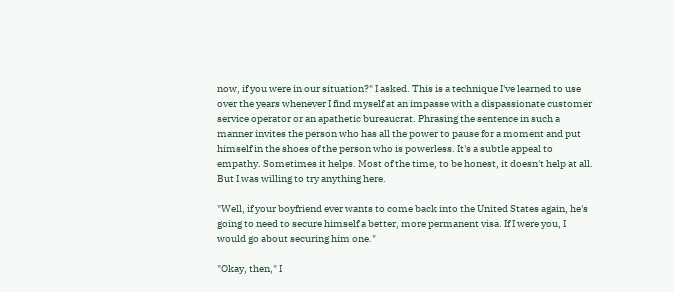now, if you were in our situation?" I asked. This is a technique I've learned to use over the years whenever I find myself at an impasse with a dispassionate customer service operator or an apathetic bureaucrat. Phrasing the sentence in such a manner invites the person who has all the power to pause for a moment and put himself in the shoes of the person who is powerless. It's a subtle appeal to empathy. Sometimes it helps. Most of the time, to be honest, it doesn't help at all. But I was willing to try anything here.

"Well, if your boyfriend ever wants to come back into the United States again, he's going to need to secure himself a better, more permanent visa. If I were you, I would go about securing him one."

"Okay, then," I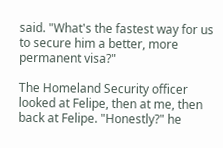said. "What's the fastest way for us to secure him a better, more permanent visa?"

The Homeland Security officer looked at Felipe, then at me, then back at Felipe. "Honestly?" he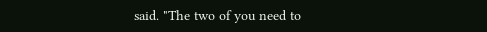said. "The two of you need to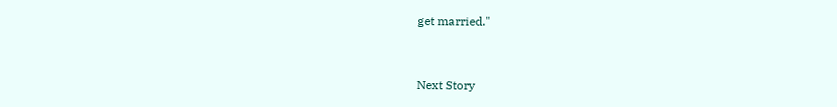get married."


Next Story